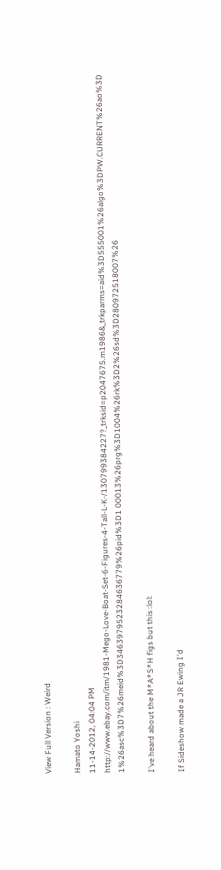View Full Version : Weird

Hamato Yoshi
11-14-2012, 04:04 PM
http://www.ebay.com/itm/1981-Mego-Love-Boat-Set-6-Figures-4-Tall-L-K-/130799384227?_trksid=p2047675.m1986&_trkparms=aid%3D555001%26algo%3DPW.CURRENT%26ao%3D 1%26asc%3D7%26meid%3D3463979523284636779%26pid%3D1 00013%26prg%3D1004%26rk%3D2%26sd%3D280972518007%26

I've heard about the M*A*S*H figs but this :lol:

If Sideshow made a JR Ewing I'd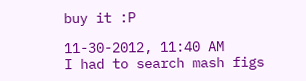buy it :P

11-30-2012, 11:40 AM
I had to search mash figs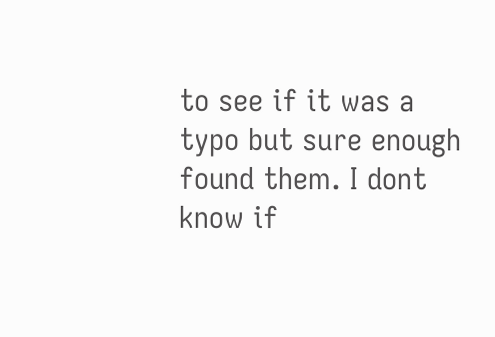to see if it was a typo but sure enough found them. I dont know if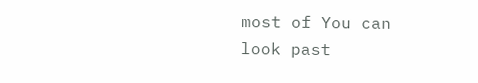most of You can look past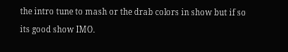the intro tune to mash or the drab colors in show but if so its good show IMO.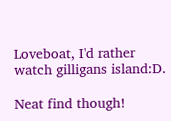Loveboat, I'd rather watch gilligans island:D.

Neat find though!